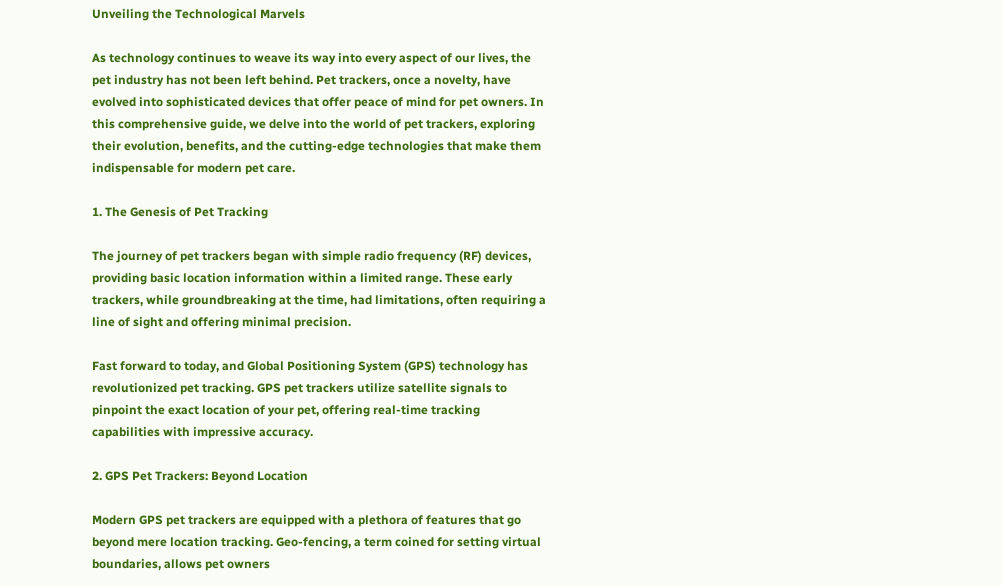Unveiling the Technological Marvels

As technology continues to weave its way into every aspect of our lives, the pet industry has not been left behind. Pet trackers, once a novelty, have evolved into sophisticated devices that offer peace of mind for pet owners. In this comprehensive guide, we delve into the world of pet trackers, exploring their evolution, benefits, and the cutting-edge technologies that make them indispensable for modern pet care.

1. The Genesis of Pet Tracking

The journey of pet trackers began with simple radio frequency (RF) devices, providing basic location information within a limited range. These early trackers, while groundbreaking at the time, had limitations, often requiring a line of sight and offering minimal precision.

Fast forward to today, and Global Positioning System (GPS) technology has revolutionized pet tracking. GPS pet trackers utilize satellite signals to pinpoint the exact location of your pet, offering real-time tracking capabilities with impressive accuracy.

2. GPS Pet Trackers: Beyond Location

Modern GPS pet trackers are equipped with a plethora of features that go beyond mere location tracking. Geo-fencing, a term coined for setting virtual boundaries, allows pet owners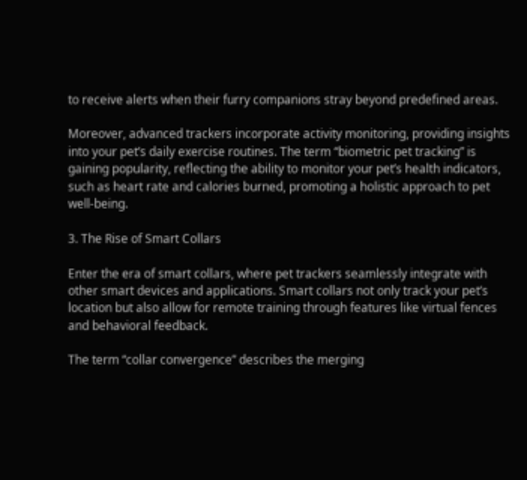to receive alerts when their furry companions stray beyond predefined areas.

Moreover, advanced trackers incorporate activity monitoring, providing insights into your pet’s daily exercise routines. The term “biometric pet tracking” is gaining popularity, reflecting the ability to monitor your pet’s health indicators, such as heart rate and calories burned, promoting a holistic approach to pet well-being.

3. The Rise of Smart Collars

Enter the era of smart collars, where pet trackers seamlessly integrate with other smart devices and applications. Smart collars not only track your pet’s location but also allow for remote training through features like virtual fences and behavioral feedback.

The term “collar convergence” describes the merging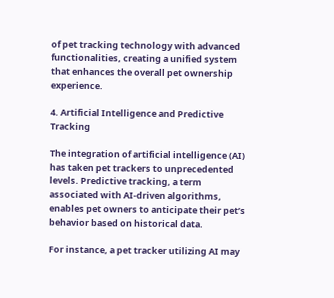of pet tracking technology with advanced functionalities, creating a unified system that enhances the overall pet ownership experience.

4. Artificial Intelligence and Predictive Tracking

The integration of artificial intelligence (AI) has taken pet trackers to unprecedented levels. Predictive tracking, a term associated with AI-driven algorithms, enables pet owners to anticipate their pet’s behavior based on historical data.

For instance, a pet tracker utilizing AI may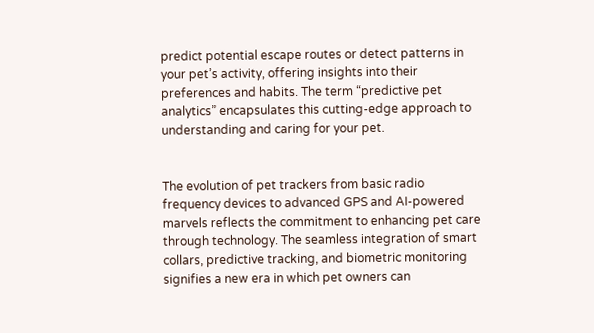predict potential escape routes or detect patterns in your pet’s activity, offering insights into their preferences and habits. The term “predictive pet analytics” encapsulates this cutting-edge approach to understanding and caring for your pet.


The evolution of pet trackers from basic radio frequency devices to advanced GPS and AI-powered marvels reflects the commitment to enhancing pet care through technology. The seamless integration of smart collars, predictive tracking, and biometric monitoring signifies a new era in which pet owners can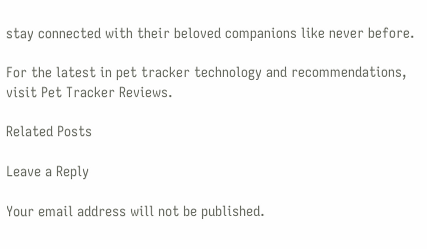stay connected with their beloved companions like never before.

For the latest in pet tracker technology and recommendations, visit Pet Tracker Reviews.

Related Posts

Leave a Reply

Your email address will not be published.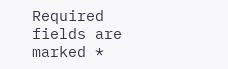Required fields are marked *